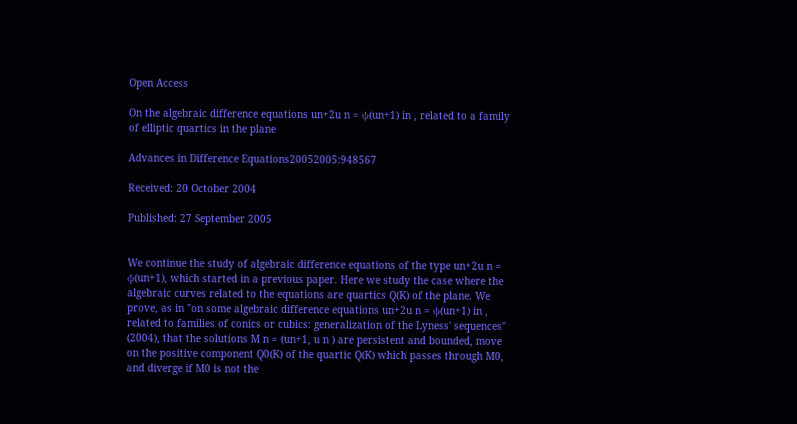Open Access

On the algebraic difference equations un+2u n = ψ(un+1) in , related to a family of elliptic quartics in the plane

Advances in Difference Equations20052005:948567

Received: 20 October 2004

Published: 27 September 2005


We continue the study of algebraic difference equations of the type un+2u n = ψ(un+1), which started in a previous paper. Here we study the case where the algebraic curves related to the equations are quartics Q(K) of the plane. We prove, as in "on some algebraic difference equations un+2u n = ψ(un+1) in , related to families of conics or cubics: generalization of the Lyness' sequences" (2004), that the solutions M n = (un+1, u n ) are persistent and bounded, move on the positive component Q0(K) of the quartic Q(K) which passes through M0, and diverge if M0 is not the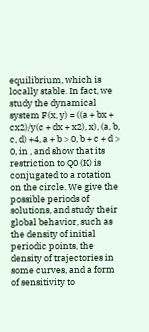equilibrium, which is locally stable. In fact, we study the dynamical system F(x, y) = ((a + bx + cx2)/y(c + dx + x2), x), (a, b, c, d) +4, a + b > 0, b + c + d > 0, in , and show that its restriction to Q0 (K) is conjugated to a rotation on the circle. We give the possible periods of solutions, and study their global behavior, such as the density of initial periodic points, the density of trajectories in some curves, and a form of sensitivity to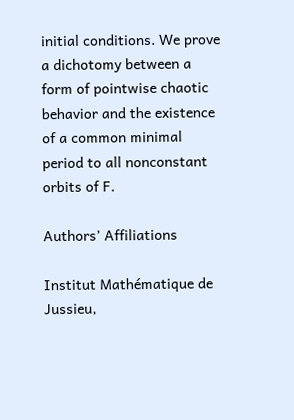initial conditions. We prove a dichotomy between a form of pointwise chaotic behavior and the existence of a common minimal period to all nonconstant orbits of F.

Authors’ Affiliations

Institut Mathématique de Jussieu,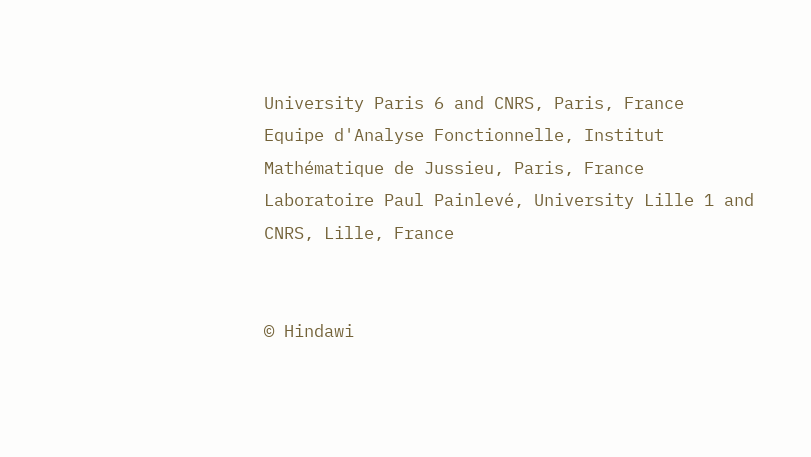University Paris 6 and CNRS, Paris, France
Equipe d'Analyse Fonctionnelle, Institut Mathématique de Jussieu, Paris, France
Laboratoire Paul Painlevé, University Lille 1 and CNRS, Lille, France


© Hindawi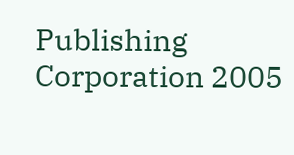Publishing Corporation 2005